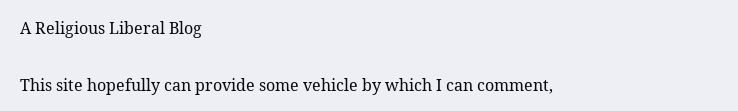A Religious Liberal Blog

This site hopefully can provide some vehicle by which I can comment,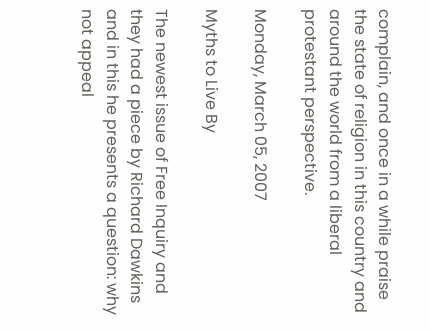complain, and once in a while praise the state of religion in this country and around the world from a liberal protestant perspective.

Monday, March 05, 2007

Myths to Live By

The newest issue of Free Inquiry and they had a piece by Richard Dawkins and in this he presents a question: why not appeal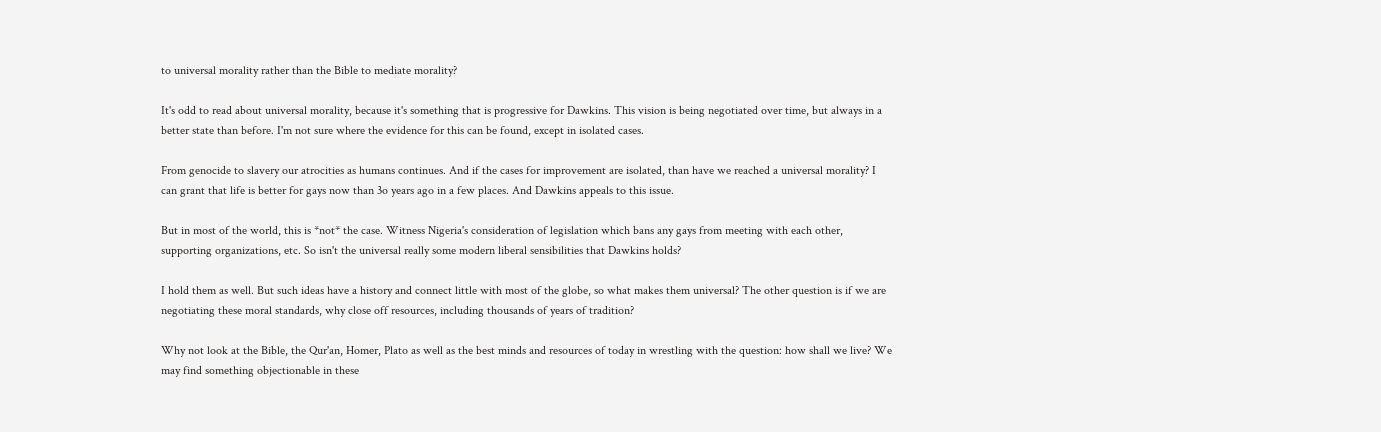to universal morality rather than the Bible to mediate morality?

It's odd to read about universal morality, because it's something that is progressive for Dawkins. This vision is being negotiated over time, but always in a better state than before. I'm not sure where the evidence for this can be found, except in isolated cases.

From genocide to slavery our atrocities as humans continues. And if the cases for improvement are isolated, than have we reached a universal morality? I can grant that life is better for gays now than 3o years ago in a few places. And Dawkins appeals to this issue.

But in most of the world, this is *not* the case. Witness Nigeria's consideration of legislation which bans any gays from meeting with each other, supporting organizations, etc. So isn't the universal really some modern liberal sensibilities that Dawkins holds?

I hold them as well. But such ideas have a history and connect little with most of the globe, so what makes them universal? The other question is if we are negotiating these moral standards, why close off resources, including thousands of years of tradition?

Why not look at the Bible, the Qur'an, Homer, Plato as well as the best minds and resources of today in wrestling with the question: how shall we live? We may find something objectionable in these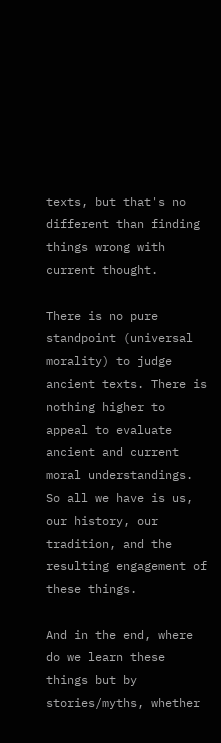texts, but that's no different than finding things wrong with current thought.

There is no pure standpoint (universal morality) to judge ancient texts. There is nothing higher to appeal to evaluate ancient and current moral understandings. So all we have is us, our history, our tradition, and the resulting engagement of these things.

And in the end, where do we learn these things but by stories/myths, whether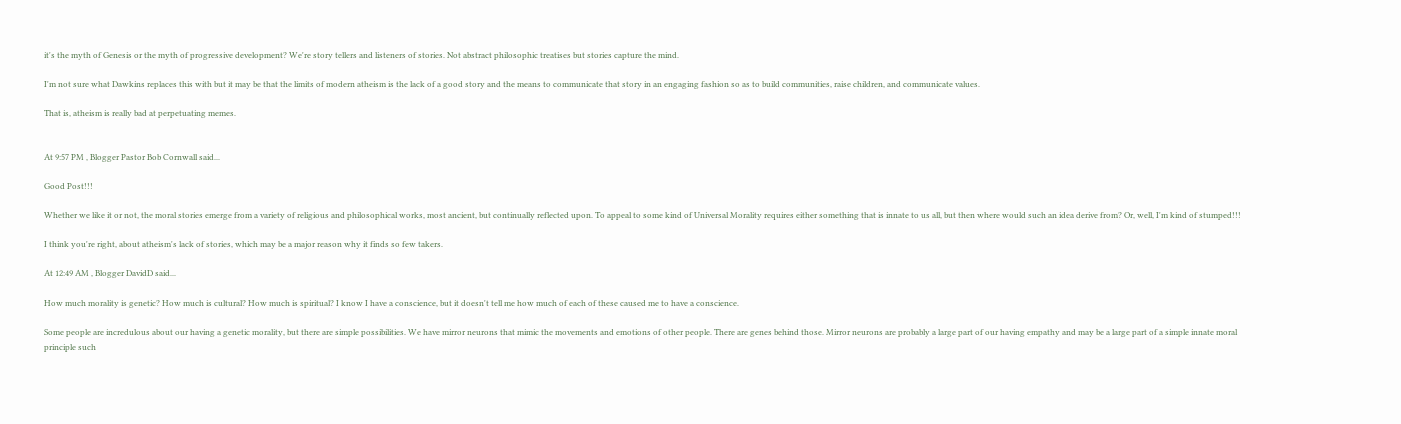it's the myth of Genesis or the myth of progressive development? We're story tellers and listeners of stories. Not abstract philosophic treatises but stories capture the mind.

I'm not sure what Dawkins replaces this with but it may be that the limits of modern atheism is the lack of a good story and the means to communicate that story in an engaging fashion so as to build communities, raise children, and communicate values.

That is, atheism is really bad at perpetuating memes.


At 9:57 PM , Blogger Pastor Bob Cornwall said...

Good Post!!!

Whether we like it or not, the moral stories emerge from a variety of religious and philosophical works, most ancient, but continually reflected upon. To appeal to some kind of Universal Morality requires either something that is innate to us all, but then where would such an idea derive from? Or, well, I'm kind of stumped!!!

I think you're right, about atheism's lack of stories, which may be a major reason why it finds so few takers.

At 12:49 AM , Blogger DavidD said...

How much morality is genetic? How much is cultural? How much is spiritual? I know I have a conscience, but it doesn't tell me how much of each of these caused me to have a conscience.

Some people are incredulous about our having a genetic morality, but there are simple possibilities. We have mirror neurons that mimic the movements and emotions of other people. There are genes behind those. Mirror neurons are probably a large part of our having empathy and may be a large part of a simple innate moral principle such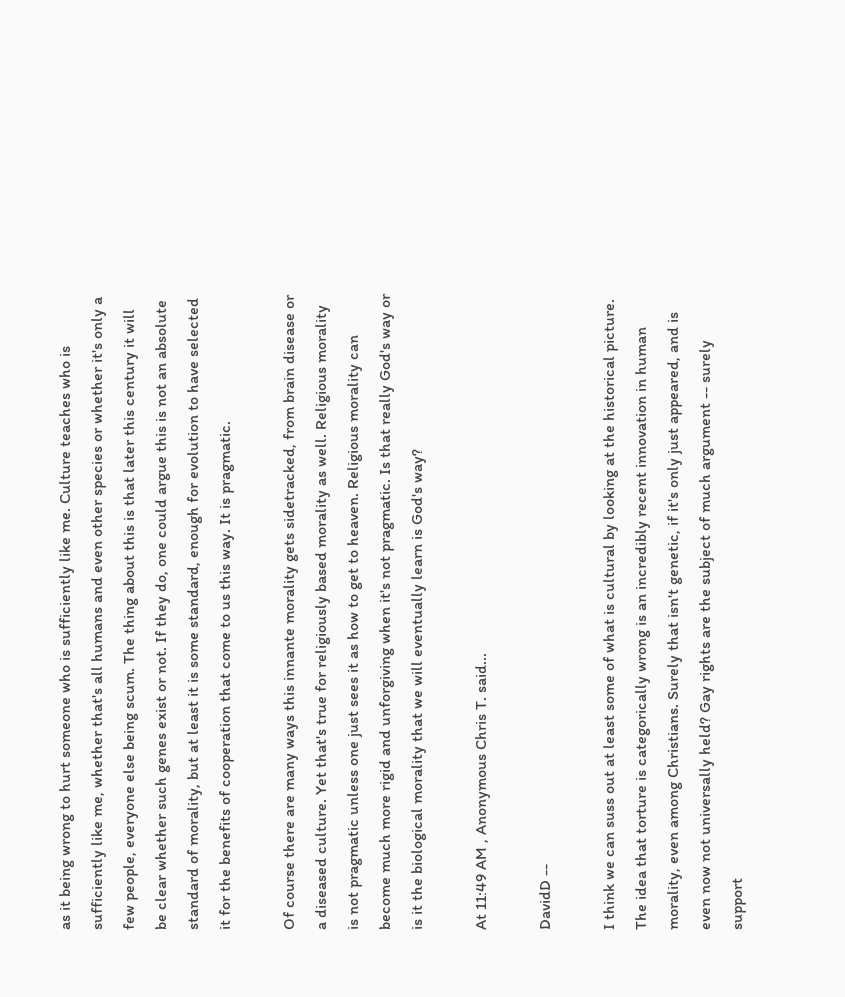as it being wrong to hurt someone who is sufficiently like me. Culture teaches who is sufficiently like me, whether that's all humans and even other species or whether it's only a few people, everyone else being scum. The thing about this is that later this century it will be clear whether such genes exist or not. If they do, one could argue this is not an absolute standard of morality, but at least it is some standard, enough for evolution to have selected it for the benefits of cooperation that come to us this way. It is pragmatic.

Of course there are many ways this innante morality gets sidetracked, from brain disease or a diseased culture. Yet that's true for religiously based morality as well. Religious morality is not pragmatic unless one just sees it as how to get to heaven. Religious morality can become much more rigid and unforgiving when it's not pragmatic. Is that really God's way or is it the biological morality that we will eventually learn is God's way?

At 11:49 AM , Anonymous Chris T. said...

DavidD --

I think we can suss out at least some of what is cultural by looking at the historical picture. The idea that torture is categorically wrong is an incredibly recent innovation in human morality, even among Christians. Surely that isn't genetic, if it's only just appeared, and is even now not universally held? Gay rights are the subject of much argument -- surely support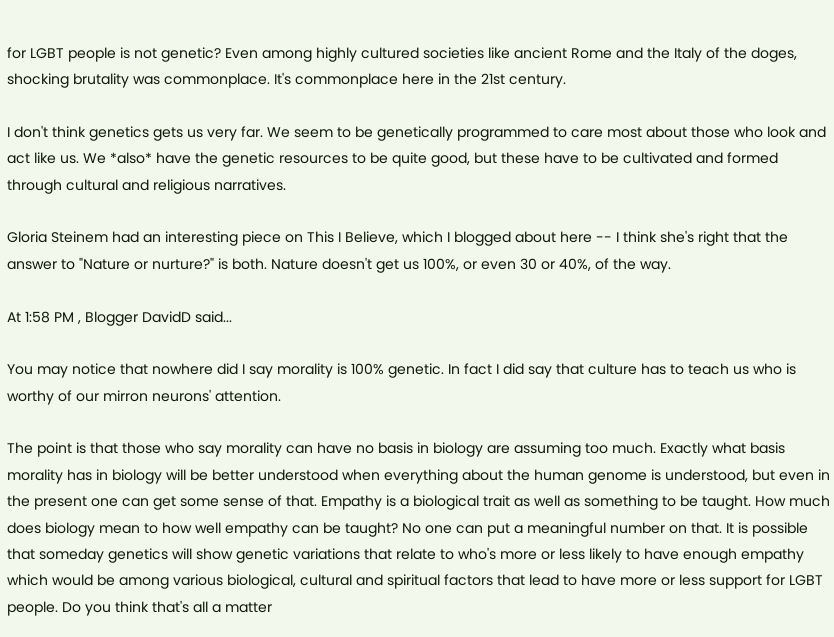for LGBT people is not genetic? Even among highly cultured societies like ancient Rome and the Italy of the doges, shocking brutality was commonplace. It's commonplace here in the 21st century.

I don't think genetics gets us very far. We seem to be genetically programmed to care most about those who look and act like us. We *also* have the genetic resources to be quite good, but these have to be cultivated and formed through cultural and religious narratives.

Gloria Steinem had an interesting piece on This I Believe, which I blogged about here -- I think she's right that the answer to "Nature or nurture?" is both. Nature doesn't get us 100%, or even 30 or 40%, of the way.

At 1:58 PM , Blogger DavidD said...

You may notice that nowhere did I say morality is 100% genetic. In fact I did say that culture has to teach us who is worthy of our mirron neurons' attention.

The point is that those who say morality can have no basis in biology are assuming too much. Exactly what basis morality has in biology will be better understood when everything about the human genome is understood, but even in the present one can get some sense of that. Empathy is a biological trait as well as something to be taught. How much does biology mean to how well empathy can be taught? No one can put a meaningful number on that. It is possible that someday genetics will show genetic variations that relate to who's more or less likely to have enough empathy which would be among various biological, cultural and spiritual factors that lead to have more or less support for LGBT people. Do you think that's all a matter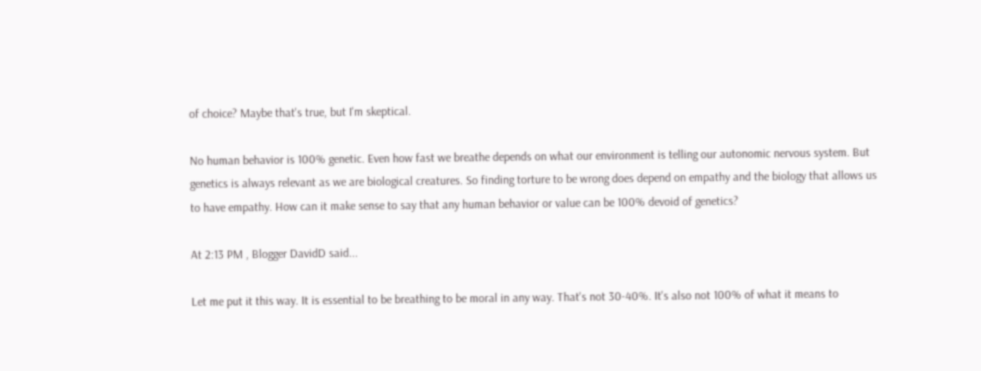of choice? Maybe that's true, but I'm skeptical.

No human behavior is 100% genetic. Even how fast we breathe depends on what our environment is telling our autonomic nervous system. But genetics is always relevant as we are biological creatures. So finding torture to be wrong does depend on empathy and the biology that allows us to have empathy. How can it make sense to say that any human behavior or value can be 100% devoid of genetics?

At 2:13 PM , Blogger DavidD said...

Let me put it this way. It is essential to be breathing to be moral in any way. That's not 30-40%. It's also not 100% of what it means to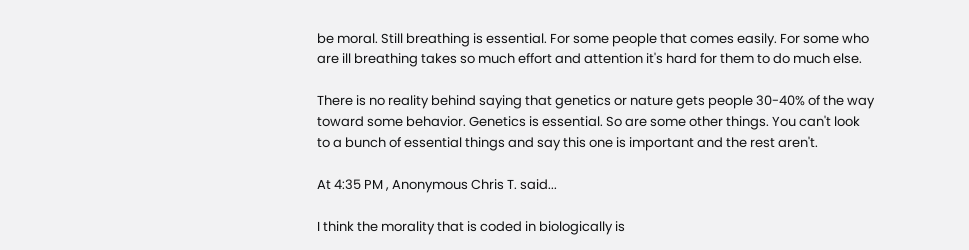be moral. Still breathing is essential. For some people that comes easily. For some who are ill breathing takes so much effort and attention it's hard for them to do much else.

There is no reality behind saying that genetics or nature gets people 30-40% of the way toward some behavior. Genetics is essential. So are some other things. You can't look to a bunch of essential things and say this one is important and the rest aren't.

At 4:35 PM , Anonymous Chris T. said...

I think the morality that is coded in biologically is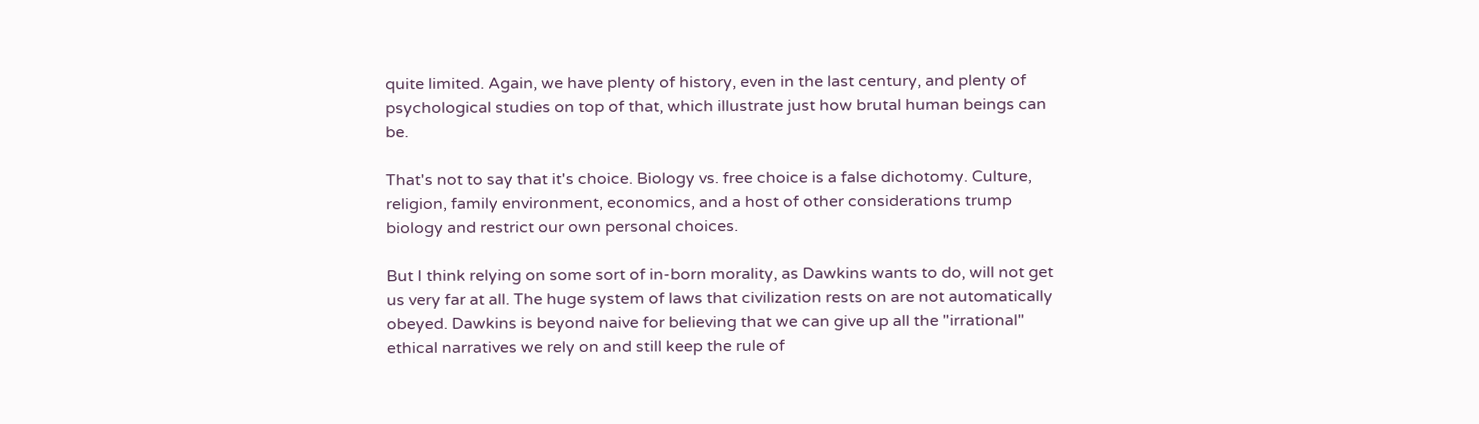quite limited. Again, we have plenty of history, even in the last century, and plenty of psychological studies on top of that, which illustrate just how brutal human beings can be.

That's not to say that it's choice. Biology vs. free choice is a false dichotomy. Culture, religion, family environment, economics, and a host of other considerations trump biology and restrict our own personal choices.

But I think relying on some sort of in-born morality, as Dawkins wants to do, will not get us very far at all. The huge system of laws that civilization rests on are not automatically obeyed. Dawkins is beyond naive for believing that we can give up all the "irrational" ethical narratives we rely on and still keep the rule of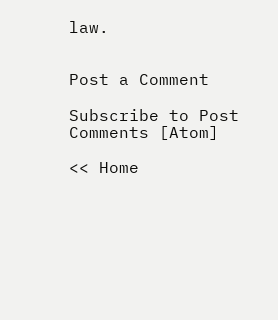law.


Post a Comment

Subscribe to Post Comments [Atom]

<< Home